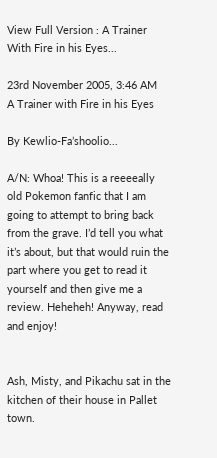View Full Version : A Trainer With Fire in his Eyes...

23rd November 2005, 3:46 AM
A Trainer with Fire in his Eyes

By Kewlio-Fa’shoolio...

A/N: Whoa! This is a reeeeally old Pokemon fanfic that I am going to attempt to bring back from the grave. I’d tell you what it’s about, but that would ruin the part where you get to read it yourself and then give me a review. Heheheh! Anyway, read and enjoy!


Ash, Misty, and Pikachu sat in the kitchen of their house in Pallet town.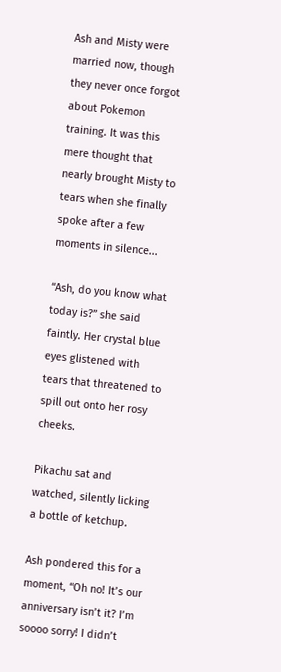Ash and Misty were married now, though they never once forgot about Pokemon training. It was this mere thought that nearly brought Misty to tears when she finally spoke after a few moments in silence...

“Ash, do you know what today is?” she said faintly. Her crystal blue eyes glistened with tears that threatened to spill out onto her rosy cheeks.

Pikachu sat and watched, silently licking a bottle of ketchup.

Ash pondered this for a moment, “Oh no! It’s our anniversary isn’t it? I’m soooo sorry! I didn’t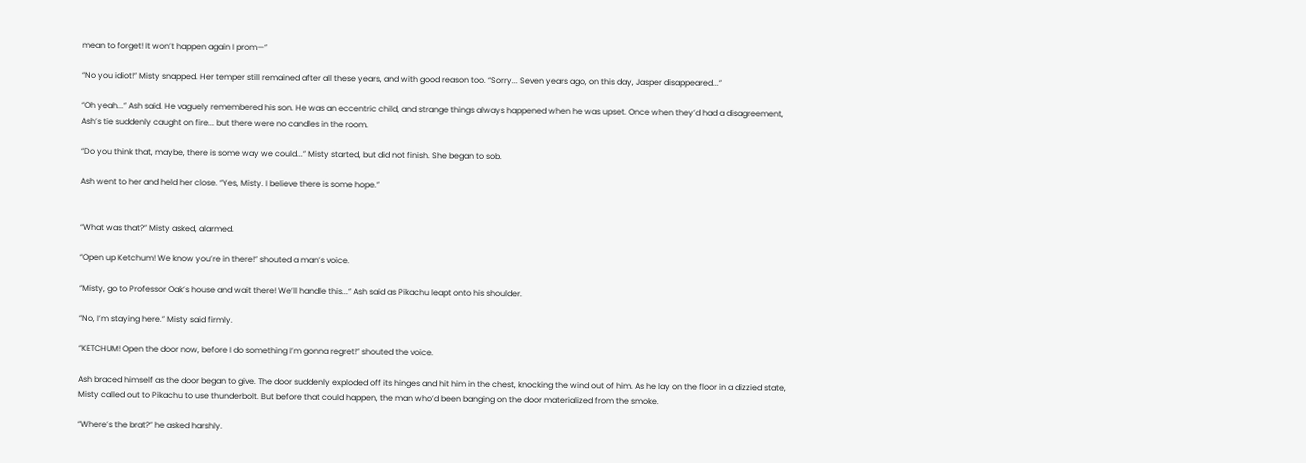mean to forget! It won’t happen again I prom—”

“No you idiot!” Misty snapped. Her temper still remained after all these years, and with good reason too. “Sorry... Seven years ago, on this day, Jasper disappeared...”

“Oh yeah...” Ash said. He vaguely remembered his son. He was an eccentric child, and strange things always happened when he was upset. Once when they’d had a disagreement, Ash’s tie suddenly caught on fire... but there were no candles in the room.

“Do you think that, maybe, there is some way we could...” Misty started, but did not finish. She began to sob.

Ash went to her and held her close. “Yes, Misty. I believe there is some hope.”


“What was that?” Misty asked, alarmed.

“Open up Ketchum! We know you’re in there!” shouted a man’s voice.

“Misty, go to Professor Oak’s house and wait there! We’ll handle this...” Ash said as Pikachu leapt onto his shoulder.

“No, I’m staying here.” Misty said firmly.

“KETCHUM! Open the door now, before I do something I’m gonna regret!” shouted the voice.

Ash braced himself as the door began to give. The door suddenly exploded off its hinges and hit him in the chest, knocking the wind out of him. As he lay on the floor in a dizzied state, Misty called out to Pikachu to use thunderbolt. But before that could happen, the man who’d been banging on the door materialized from the smoke.

“Where’s the brat?” he asked harshly.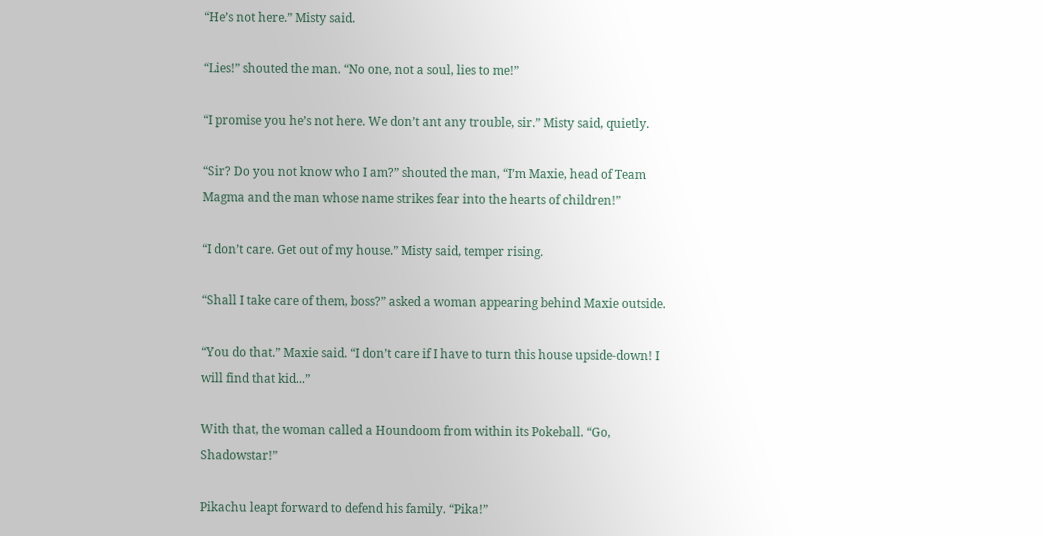“He’s not here.” Misty said.

“Lies!” shouted the man. “No one, not a soul, lies to me!”

“I promise you he’s not here. We don’t ant any trouble, sir.” Misty said, quietly.

“Sir? Do you not know who I am?” shouted the man, “I’m Maxie, head of Team Magma and the man whose name strikes fear into the hearts of children!”

“I don’t care. Get out of my house.” Misty said, temper rising.

“Shall I take care of them, boss?” asked a woman appearing behind Maxie outside.

“You do that.” Maxie said. “I don’t care if I have to turn this house upside-down! I will find that kid...”

With that, the woman called a Houndoom from within its Pokeball. “Go, Shadowstar!”

Pikachu leapt forward to defend his family. “Pika!”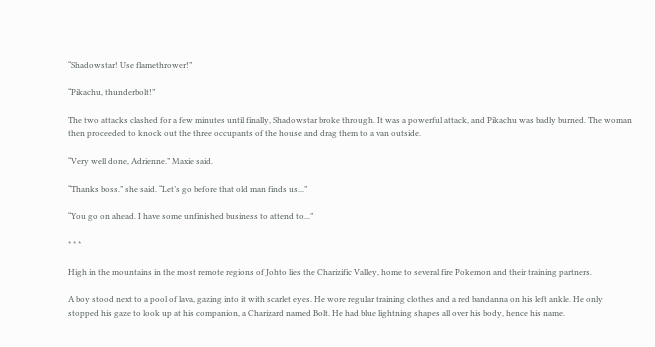“Shadowstar! Use flamethrower!”

“Pikachu, thunderbolt!”

The two attacks clashed for a few minutes until finally, Shadowstar broke through. It was a powerful attack, and Pikachu was badly burned. The woman then proceeded to knock out the three occupants of the house and drag them to a van outside.

“Very well done, Adrienne.” Maxie said.

“Thanks boss.” she said. “Let’s go before that old man finds us...”

“You go on ahead. I have some unfinished business to attend to...”

* * *

High in the mountains in the most remote regions of Johto lies the Charizific Valley, home to several fire Pokemon and their training partners.

A boy stood next to a pool of lava, gazing into it with scarlet eyes. He wore regular training clothes and a red bandanna on his left ankle. He only stopped his gaze to look up at his companion, a Charizard named Bolt. He had blue lightning shapes all over his body, hence his name.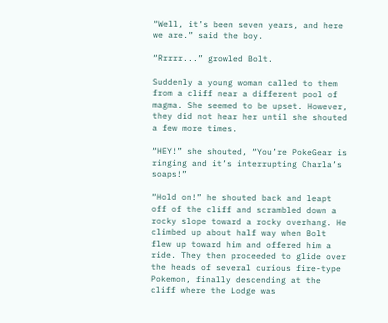“Well, it’s been seven years, and here we are.” said the boy.

“Rrrrr...” growled Bolt.

Suddenly a young woman called to them from a cliff near a different pool of magma. She seemed to be upset. However, they did not hear her until she shouted a few more times.

“HEY!” she shouted, “You’re PokeGear is ringing and it’s interrupting Charla’s soaps!”

“Hold on!” he shouted back and leapt off of the cliff and scrambled down a rocky slope toward a rocky overhang. He climbed up about half way when Bolt flew up toward him and offered him a ride. They then proceeded to glide over the heads of several curious fire-type Pokemon, finally descending at the cliff where the Lodge was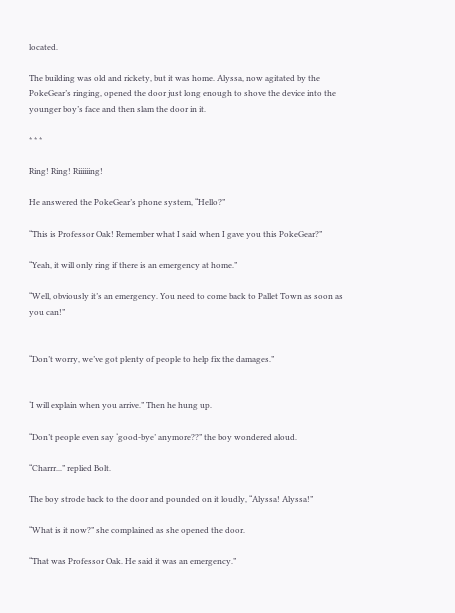located.

The building was old and rickety, but it was home. Alyssa, now agitated by the PokeGear’s ringing, opened the door just long enough to shove the device into the younger boy’s face and then slam the door in it.

* * *

Ring! Ring! Riiiiiing!

He answered the PokeGear’s phone system, “Hello?”

“This is Professor Oak! Remember what I said when I gave you this PokeGear?”

“Yeah, it will only ring if there is an emergency at home.”

“Well, obviously it’s an emergency. You need to come back to Pallet Town as soon as you can!”


“Don’t worry, we’ve got plenty of people to help fix the damages.”


‘I will explain when you arrive.” Then he hung up.

“Don’t people even say ‘good-bye’ anymore??” the boy wondered aloud.

“Charrr...” replied Bolt.

The boy strode back to the door and pounded on it loudly, “Alyssa! Alyssa!”

“What is it now?” she complained as she opened the door.

“That was Professor Oak. He said it was an emergency.”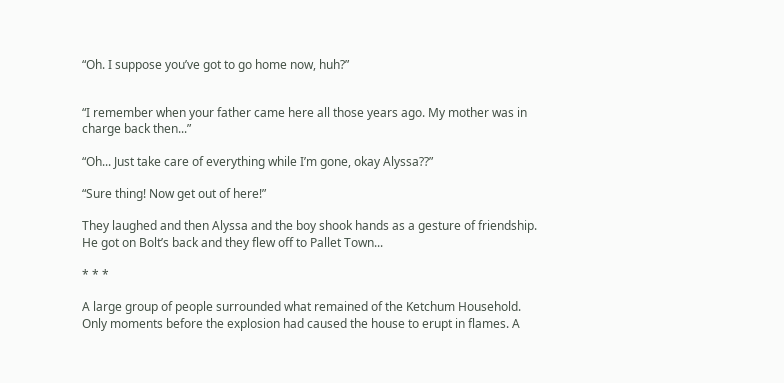“Oh. I suppose you’ve got to go home now, huh?”


“I remember when your father came here all those years ago. My mother was in charge back then...”

“Oh... Just take care of everything while I’m gone, okay Alyssa??”

“Sure thing! Now get out of here!”

They laughed and then Alyssa and the boy shook hands as a gesture of friendship. He got on Bolt’s back and they flew off to Pallet Town...

* * *

A large group of people surrounded what remained of the Ketchum Household. Only moments before the explosion had caused the house to erupt in flames. A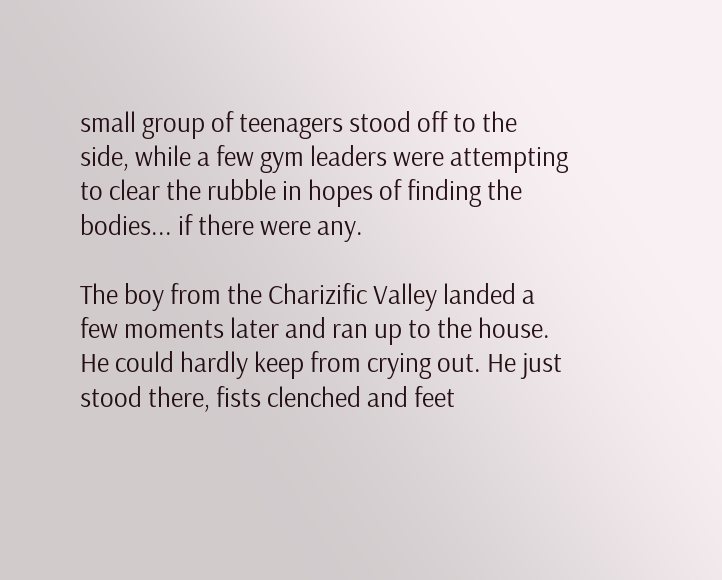small group of teenagers stood off to the side, while a few gym leaders were attempting to clear the rubble in hopes of finding the bodies... if there were any.

The boy from the Charizific Valley landed a few moments later and ran up to the house. He could hardly keep from crying out. He just stood there, fists clenched and feet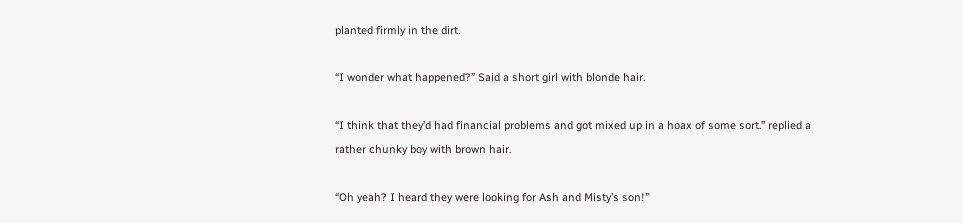planted firmly in the dirt.

“I wonder what happened?” Said a short girl with blonde hair.

“I think that they’d had financial problems and got mixed up in a hoax of some sort.” replied a rather chunky boy with brown hair.

“Oh yeah? I heard they were looking for Ash and Misty’s son!”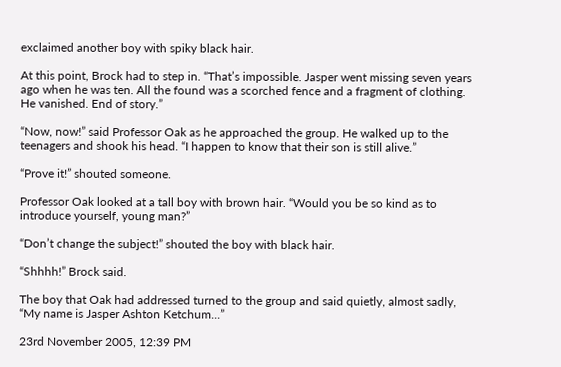exclaimed another boy with spiky black hair.

At this point, Brock had to step in. “That’s impossible. Jasper went missing seven years ago when he was ten. All the found was a scorched fence and a fragment of clothing. He vanished. End of story.”

“Now, now!” said Professor Oak as he approached the group. He walked up to the teenagers and shook his head. “I happen to know that their son is still alive.”

“Prove it!” shouted someone.

Professor Oak looked at a tall boy with brown hair. “Would you be so kind as to introduce yourself, young man?”

“Don’t change the subject!” shouted the boy with black hair.

“Shhhh!” Brock said.

The boy that Oak had addressed turned to the group and said quietly, almost sadly, “My name is Jasper Ashton Ketchum...”

23rd November 2005, 12:39 PM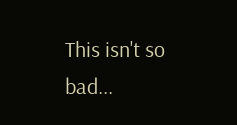This isn't so bad...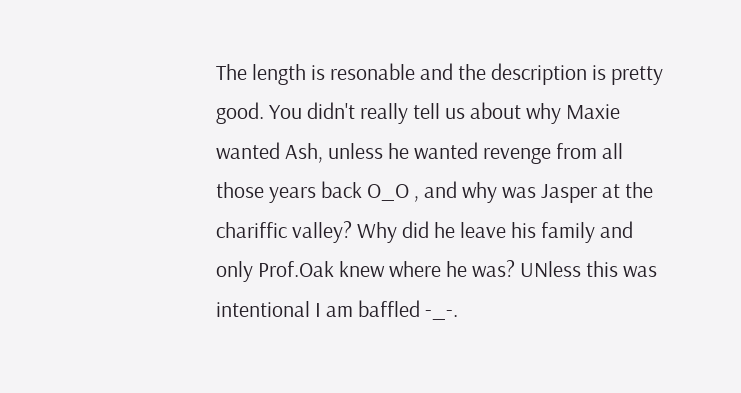The length is resonable and the description is pretty good. You didn't really tell us about why Maxie wanted Ash, unless he wanted revenge from all those years back O_O , and why was Jasper at the chariffic valley? Why did he leave his family and only Prof.Oak knew where he was? UNless this was intentional I am baffled -_-.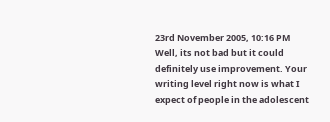23rd November 2005, 10:16 PM
Well, its not bad but it could definitely use improvement. Your writing level right now is what I expect of people in the adolescent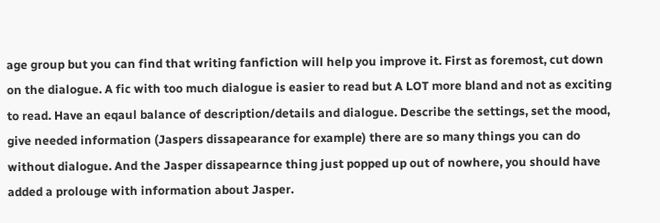age group but you can find that writing fanfiction will help you improve it. First as foremost, cut down on the dialogue. A fic with too much dialogue is easier to read but A LOT more bland and not as exciting to read. Have an eqaul balance of description/details and dialogue. Describe the settings, set the mood, give needed information (Jaspers dissapearance for example) there are so many things you can do without dialogue. And the Jasper dissapearnce thing just popped up out of nowhere, you should have added a prolouge with information about Jasper.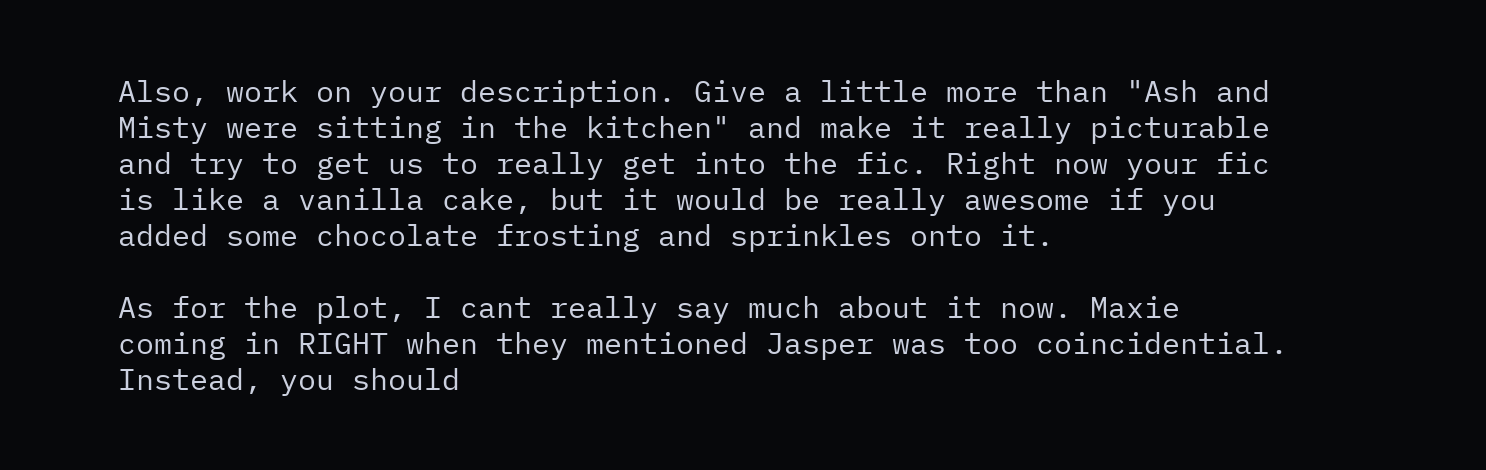Also, work on your description. Give a little more than "Ash and Misty were sitting in the kitchen" and make it really picturable and try to get us to really get into the fic. Right now your fic is like a vanilla cake, but it would be really awesome if you added some chocolate frosting and sprinkles onto it.

As for the plot, I cant really say much about it now. Maxie coming in RIGHT when they mentioned Jasper was too coincidential. Instead, you should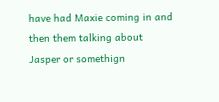have had Maxie coming in and then them talking about Jasper or somethign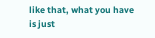like that, what you have is just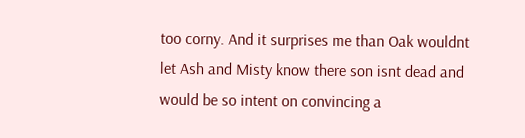too corny. And it surprises me than Oak wouldnt let Ash and Misty know there son isnt dead and would be so intent on convincing a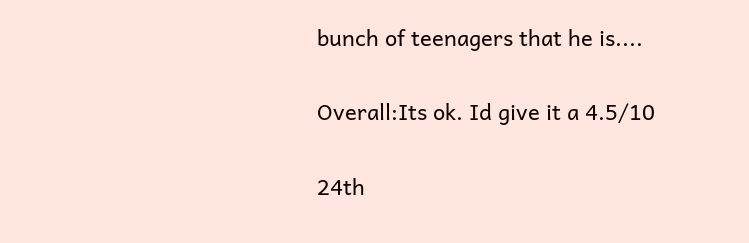bunch of teenagers that he is....

Overall:Its ok. Id give it a 4.5/10

24th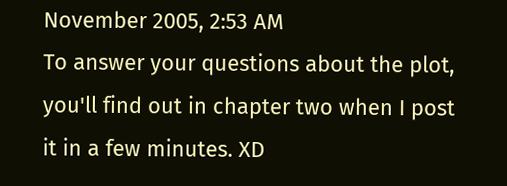November 2005, 2:53 AM
To answer your questions about the plot, you'll find out in chapter two when I post it in a few minutes. XD